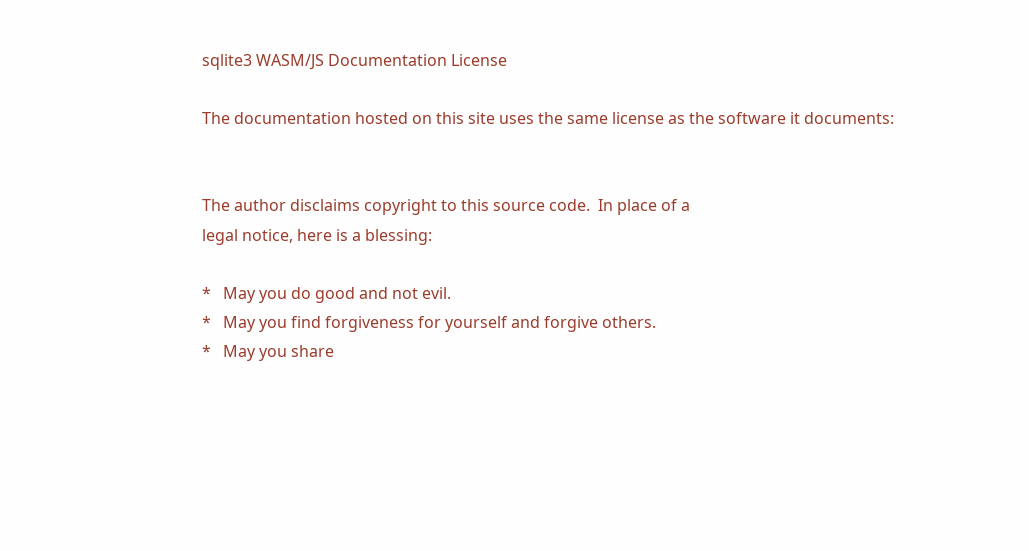sqlite3 WASM/JS Documentation License

The documentation hosted on this site uses the same license as the software it documents:


The author disclaims copyright to this source code.  In place of a
legal notice, here is a blessing:

*   May you do good and not evil.
*   May you find forgiveness for yourself and forgive others.
*   May you share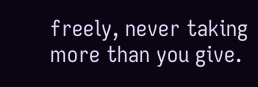freely, never taking more than you give.